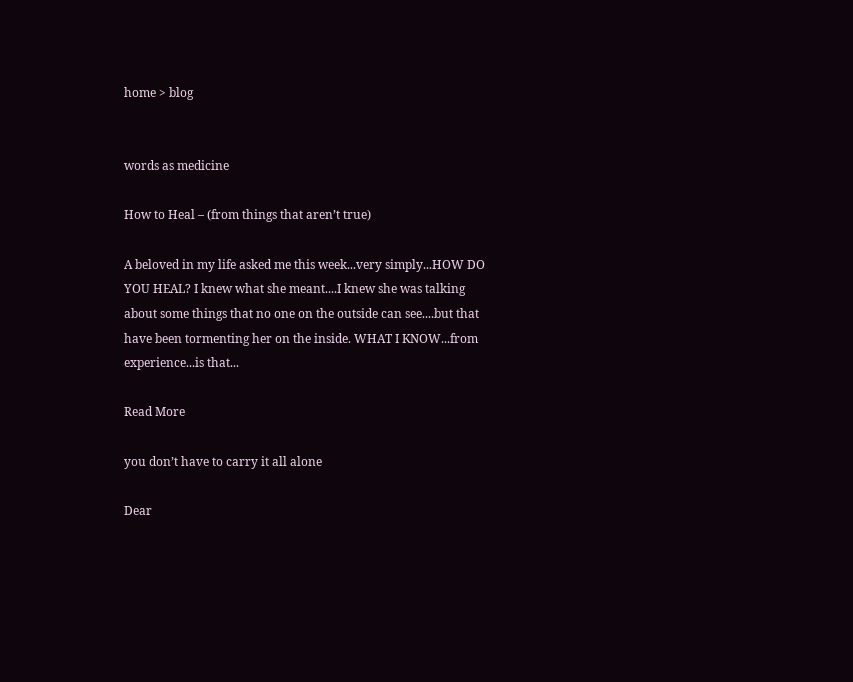home > blog


words as medicine

How to Heal – (from things that aren’t true)

A beloved in my life asked me this week...very simply...HOW DO YOU HEAL? I knew what she meant....I knew she was talking about some things that no one on the outside can see....but that have been tormenting her on the inside. WHAT I KNOW...from experience...is that...

Read More

you don’t have to carry it all alone

Dear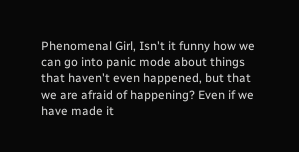Phenomenal Girl, Isn't it funny how we can go into panic mode about things that haven't even happened, but that we are afraid of happening? Even if we have made it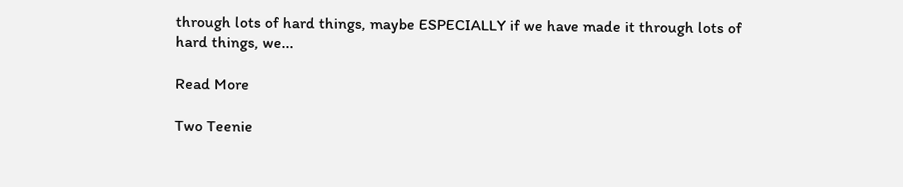through lots of hard things, maybe ESPECIALLY if we have made it through lots of hard things, we...

Read More

Two Teenie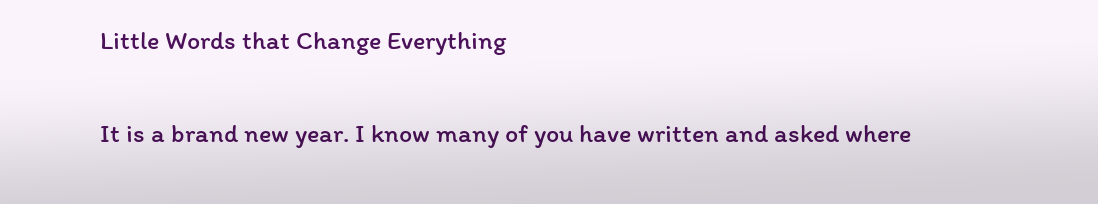Little Words that Change Everything

It is a brand new year. I know many of you have written and asked where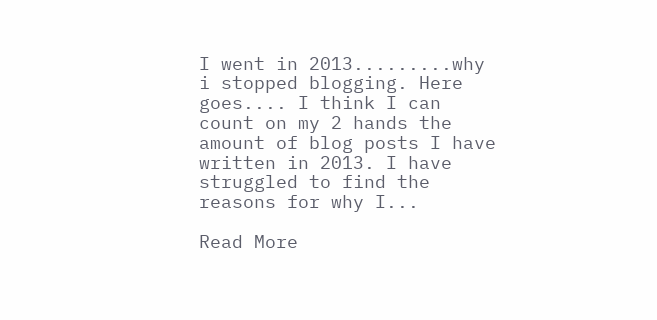I went in 2013.........why i stopped blogging. Here goes.... I think I can count on my 2 hands the amount of blog posts I have written in 2013. I have struggled to find the reasons for why I...

Read More